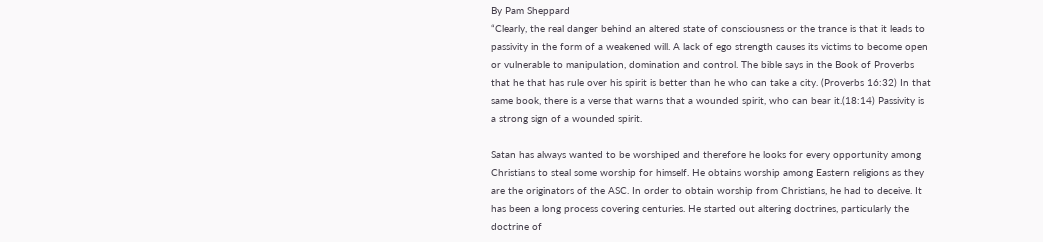By Pam Sheppard
“Clearly, the real danger behind an altered state of consciousness or the trance is that it leads to passivity in the form of a weakened will. A lack of ego strength causes its victims to become open or vulnerable to manipulation, domination and control. The bible says in the Book of Proverbs that he that has rule over his spirit is better than he who can take a city. (Proverbs 16:32) In that same book, there is a verse that warns that a wounded spirit, who can bear it.(18:14) Passivity is a strong sign of a wounded spirit.

Satan has always wanted to be worshiped and therefore he looks for every opportunity among Christians to steal some worship for himself. He obtains worship among Eastern religions as they are the originators of the ASC. In order to obtain worship from Christians, he had to deceive. It has been a long process covering centuries. He started out altering doctrines, particularly the doctrine of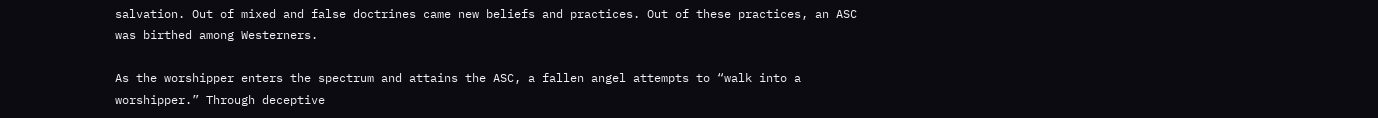salvation. Out of mixed and false doctrines came new beliefs and practices. Out of these practices, an ASC was birthed among Westerners.

As the worshipper enters the spectrum and attains the ASC, a fallen angel attempts to “walk into a worshipper.” Through deceptive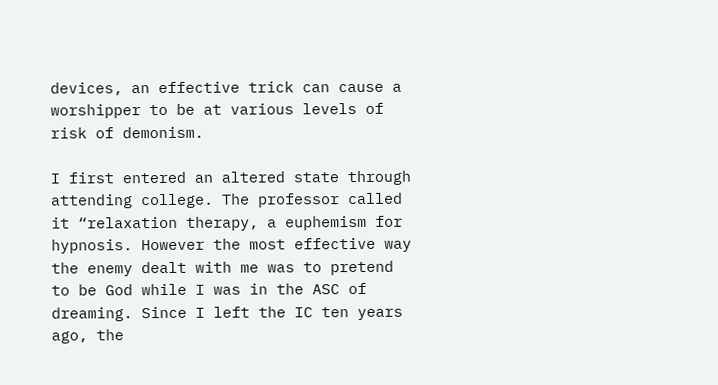devices, an effective trick can cause a worshipper to be at various levels of risk of demonism.

I first entered an altered state through attending college. The professor called it “relaxation therapy, a euphemism for hypnosis. However the most effective way the enemy dealt with me was to pretend to be God while I was in the ASC of dreaming. Since I left the IC ten years ago, the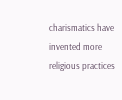charismatics have invented more religious practices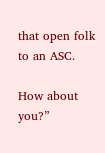that open folk to an ASC.

How about you?”